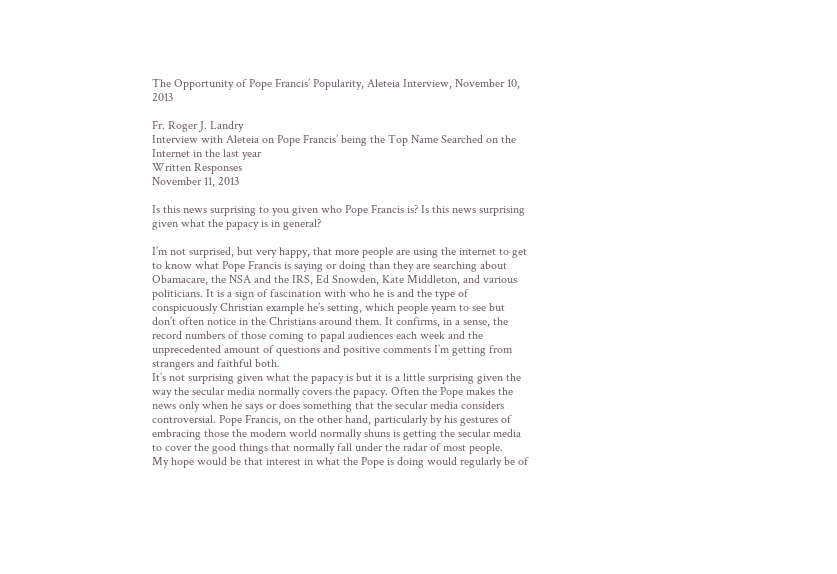The Opportunity of Pope Francis’ Popularity, Aleteia Interview, November 10, 2013

Fr. Roger J. Landry
Interview with Aleteia on Pope Francis’ being the Top Name Searched on the Internet in the last year
Written Responses
November 11, 2013

Is this news surprising to you given who Pope Francis is? Is this news surprising given what the papacy is in general?

I’m not surprised, but very happy, that more people are using the internet to get to know what Pope Francis is saying or doing than they are searching about Obamacare, the NSA and the IRS, Ed Snowden, Kate Middleton, and various politicians. It is a sign of fascination with who he is and the type of conspicuously Christian example he’s setting, which people yearn to see but don’t often notice in the Christians around them. It confirms, in a sense, the record numbers of those coming to papal audiences each week and the unprecedented amount of questions and positive comments I’m getting from strangers and faithful both.
It’s not surprising given what the papacy is but it is a little surprising given the way the secular media normally covers the papacy. Often the Pope makes the news only when he says or does something that the secular media considers controversial. Pope Francis, on the other hand, particularly by his gestures of embracing those the modern world normally shuns is getting the secular media to cover the good things that normally fall under the radar of most people.
My hope would be that interest in what the Pope is doing would regularly be of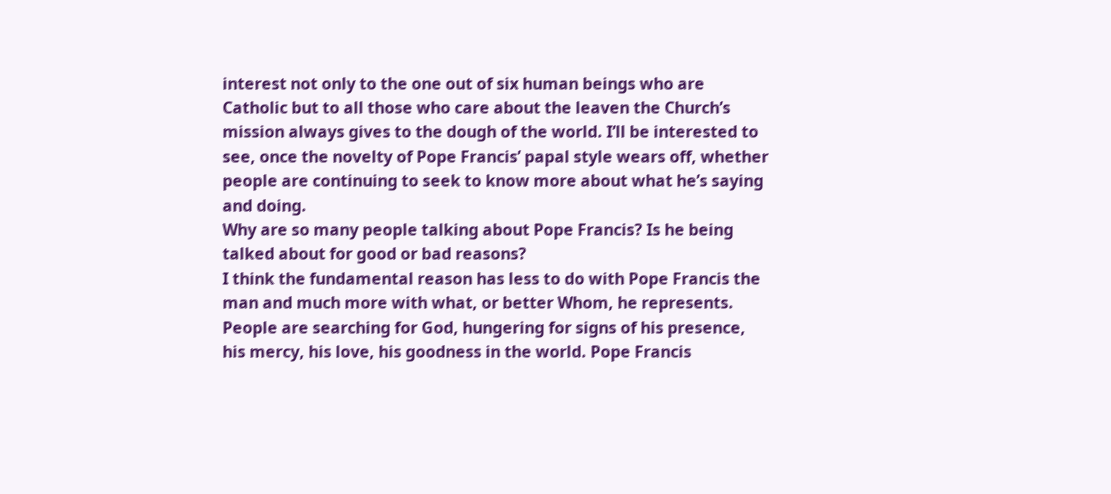interest not only to the one out of six human beings who are Catholic but to all those who care about the leaven the Church’s mission always gives to the dough of the world. I’ll be interested to see, once the novelty of Pope Francis’ papal style wears off, whether people are continuing to seek to know more about what he’s saying and doing.
Why are so many people talking about Pope Francis? Is he being talked about for good or bad reasons?
I think the fundamental reason has less to do with Pope Francis the man and much more with what, or better Whom, he represents. People are searching for God, hungering for signs of his presence, his mercy, his love, his goodness in the world. Pope Francis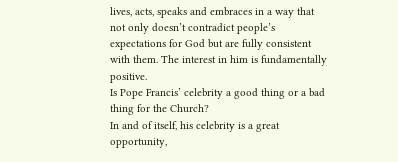lives, acts, speaks and embraces in a way that not only doesn’t contradict people’s expectations for God but are fully consistent with them. The interest in him is fundamentally positive.
Is Pope Francis’ celebrity a good thing or a bad thing for the Church?
In and of itself, his celebrity is a great opportunity,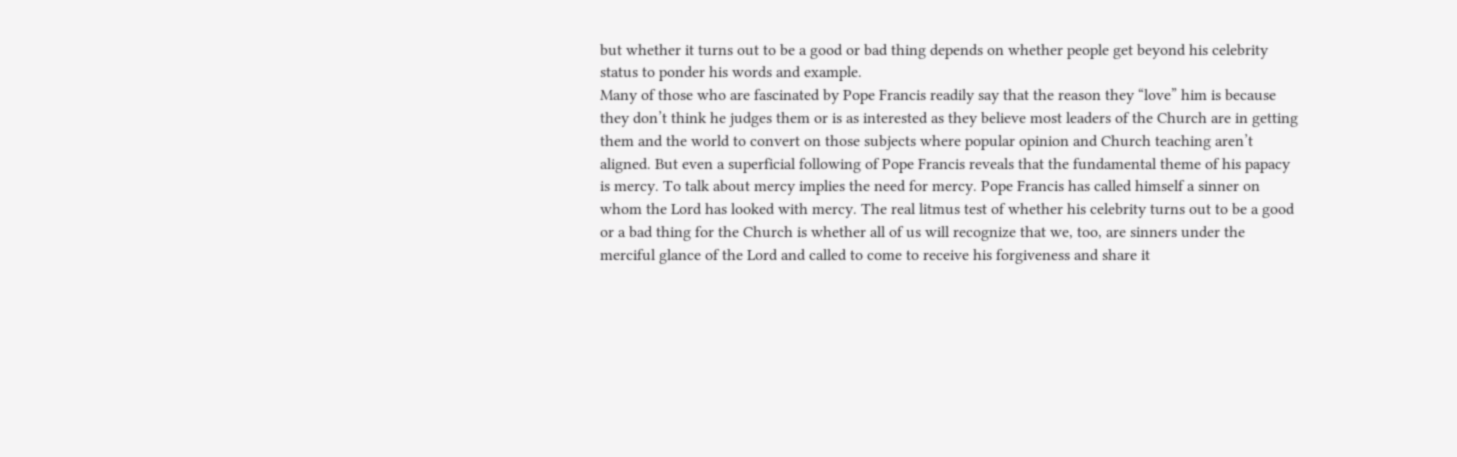but whether it turns out to be a good or bad thing depends on whether people get beyond his celebrity status to ponder his words and example.
Many of those who are fascinated by Pope Francis readily say that the reason they “love” him is because they don’t think he judges them or is as interested as they believe most leaders of the Church are in getting them and the world to convert on those subjects where popular opinion and Church teaching aren’t aligned. But even a superficial following of Pope Francis reveals that the fundamental theme of his papacy is mercy. To talk about mercy implies the need for mercy. Pope Francis has called himself a sinner on whom the Lord has looked with mercy. The real litmus test of whether his celebrity turns out to be a good or a bad thing for the Church is whether all of us will recognize that we, too, are sinners under the merciful glance of the Lord and called to come to receive his forgiveness and share it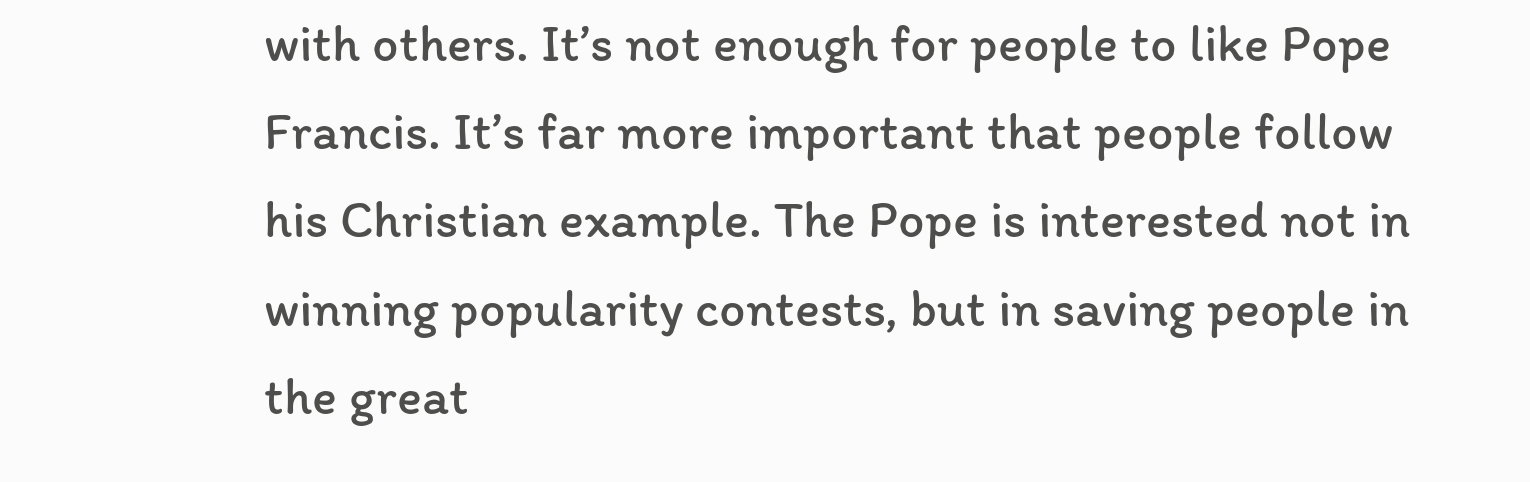with others. It’s not enough for people to like Pope Francis. It’s far more important that people follow his Christian example. The Pope is interested not in winning popularity contests, but in saving people in the great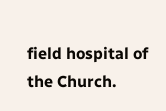field hospital of the Church.